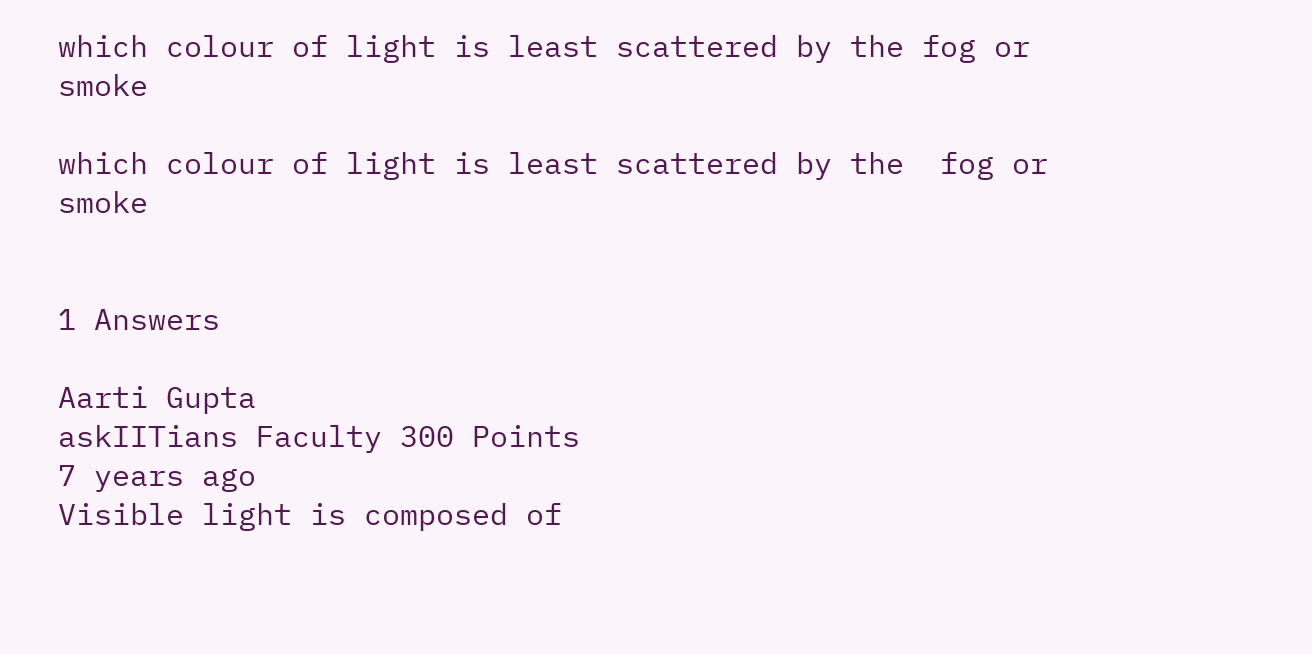which colour of light is least scattered by the fog or smoke

which colour of light is least scattered by the  fog or smoke


1 Answers

Aarti Gupta
askIITians Faculty 300 Points
7 years ago
Visible light is composed of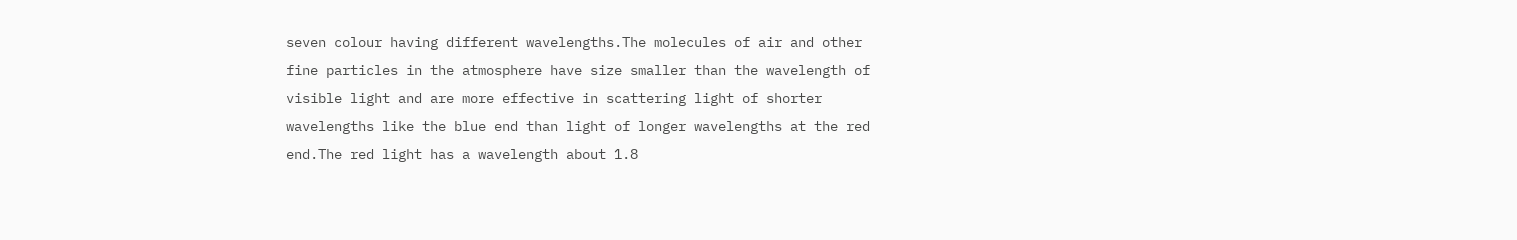seven colour having different wavelengths.The molecules of air and other fine particles in the atmosphere have size smaller than the wavelength of visible light and are more effective in scattering light of shorter wavelengths like the blue end than light of longer wavelengths at the red end.The red light has a wavelength about 1.8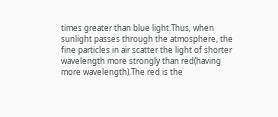times greater than blue light.Thus, when sunlight passes through the atmosphere, the fine particles in air scatter the light of shorter wavelength more strongly than red(having more wavelength).The red is the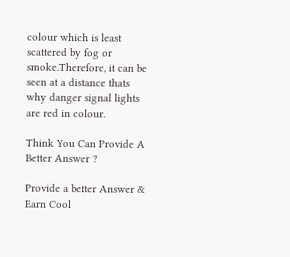colour which is least scattered by fog or smoke.Therefore, it can be seen at a distance thats why danger signal lights are red in colour.

Think You Can Provide A Better Answer ?

Provide a better Answer & Earn Cool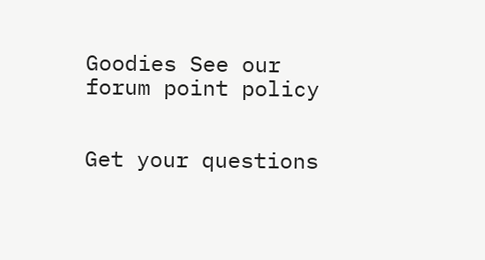Goodies See our forum point policy


Get your questions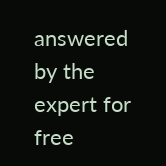answered by the expert for free